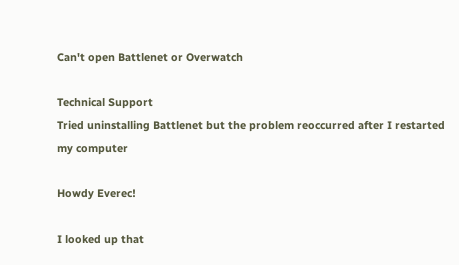Can't open Battlenet or Overwatch

Technical Support
Tried uninstalling Battlenet but the problem reoccurred after I restarted my computer

Howdy Everec!

I looked up that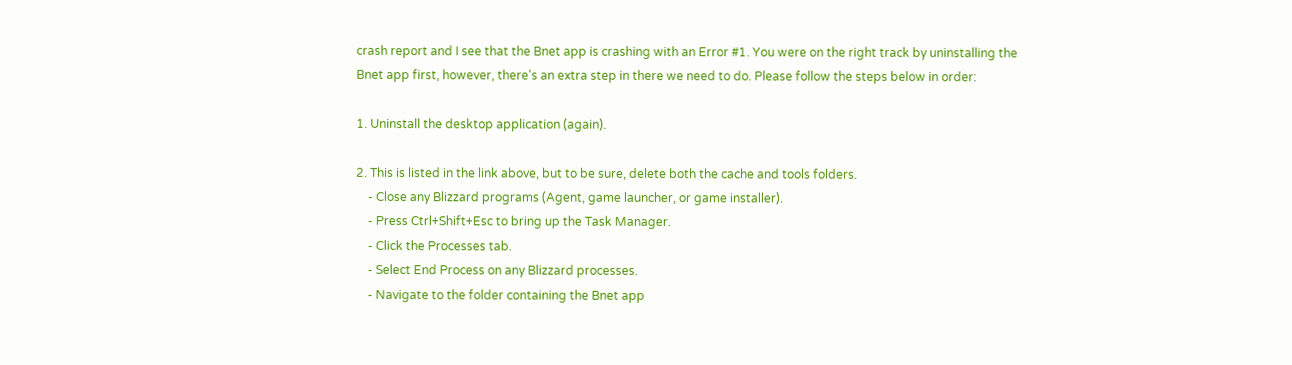crash report and I see that the Bnet app is crashing with an Error #1. You were on the right track by uninstalling the Bnet app first, however, there's an extra step in there we need to do. Please follow the steps below in order:

1. Uninstall the desktop application (again).

2. This is listed in the link above, but to be sure, delete both the cache and tools folders.
    - Close any Blizzard programs (Agent, game launcher, or game installer).
    - Press Ctrl+Shift+Esc to bring up the Task Manager.
    - Click the Processes tab.
    - Select End Process on any Blizzard processes.
    - Navigate to the folder containing the Bnet app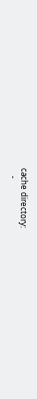cache directory:
    -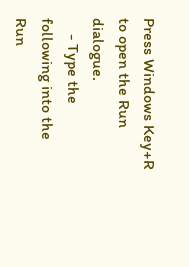Press Windows Key+R to open the Run dialogue.
    - Type the following into the Run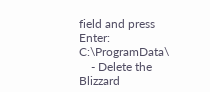field and press Enter: C:\ProgramData\
    - Delete the Blizzard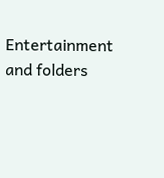Entertainment and folders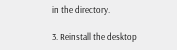in the directory.

3. Reinstall the desktop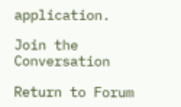application.

Join the Conversation

Return to Forum